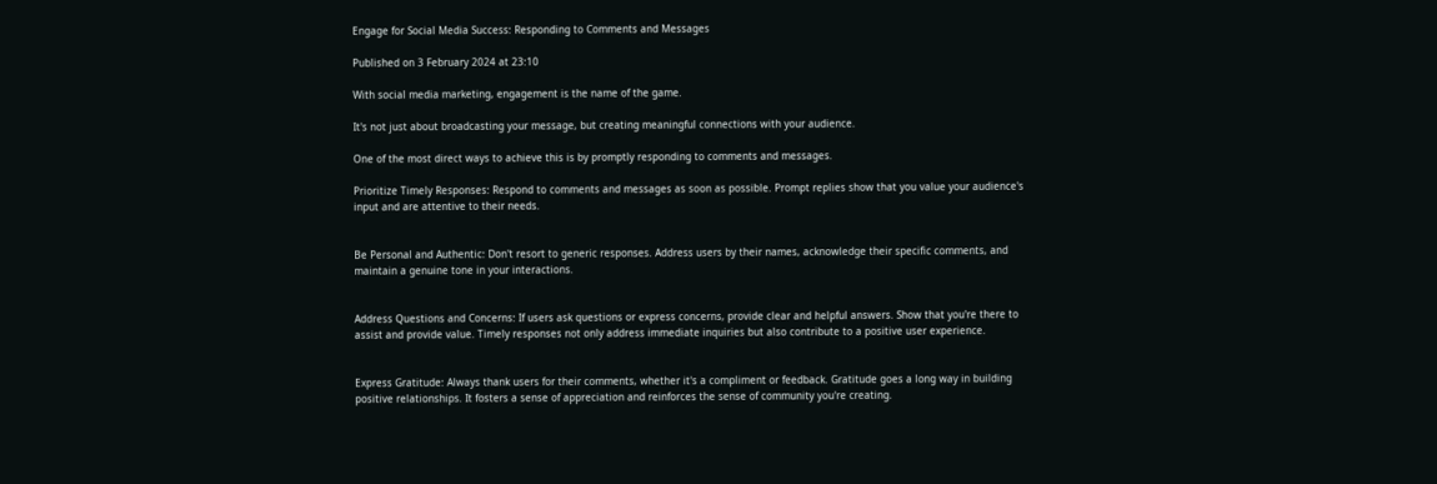Engage for Social Media Success: Responding to Comments and Messages

Published on 3 February 2024 at 23:10

With social media marketing, engagement is the name of the game.

It's not just about broadcasting your message, but creating meaningful connections with your audience.

One of the most direct ways to achieve this is by promptly responding to comments and messages.

Prioritize Timely Responses: Respond to comments and messages as soon as possible. Prompt replies show that you value your audience's input and are attentive to their needs.


Be Personal and Authentic: Don't resort to generic responses. Address users by their names, acknowledge their specific comments, and maintain a genuine tone in your interactions.


Address Questions and Concerns: If users ask questions or express concerns, provide clear and helpful answers. Show that you're there to assist and provide value. Timely responses not only address immediate inquiries but also contribute to a positive user experience.


Express Gratitude: Always thank users for their comments, whether it's a compliment or feedback. Gratitude goes a long way in building positive relationships. It fosters a sense of appreciation and reinforces the sense of community you're creating.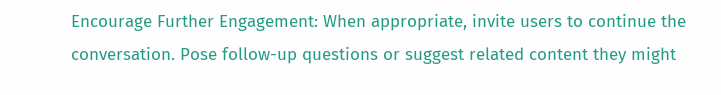Encourage Further Engagement: When appropriate, invite users to continue the conversation. Pose follow-up questions or suggest related content they might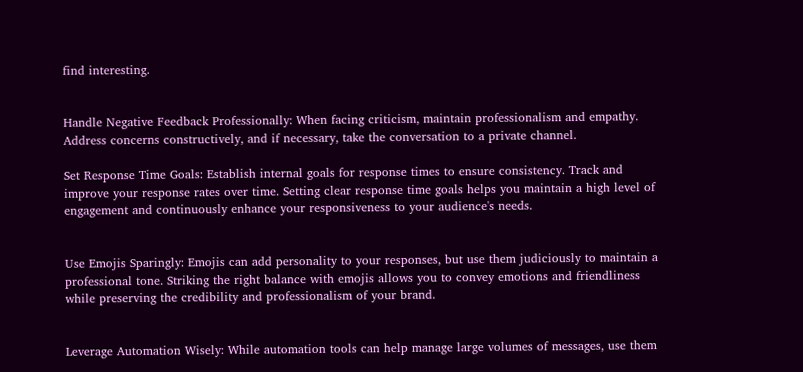find interesting.


Handle Negative Feedback Professionally: When facing criticism, maintain professionalism and empathy. Address concerns constructively, and if necessary, take the conversation to a private channel.

Set Response Time Goals: Establish internal goals for response times to ensure consistency. Track and improve your response rates over time. Setting clear response time goals helps you maintain a high level of engagement and continuously enhance your responsiveness to your audience's needs.


Use Emojis Sparingly: Emojis can add personality to your responses, but use them judiciously to maintain a professional tone. Striking the right balance with emojis allows you to convey emotions and friendliness while preserving the credibility and professionalism of your brand.


Leverage Automation Wisely: While automation tools can help manage large volumes of messages, use them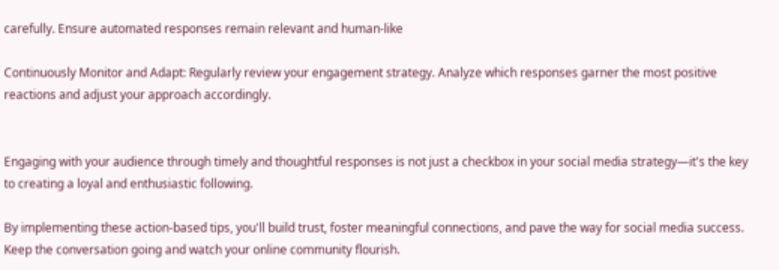carefully. Ensure automated responses remain relevant and human-like

Continuously Monitor and Adapt: Regularly review your engagement strategy. Analyze which responses garner the most positive reactions and adjust your approach accordingly.


Engaging with your audience through timely and thoughtful responses is not just a checkbox in your social media strategy—it's the key to creating a loyal and enthusiastic following.

By implementing these action-based tips, you'll build trust, foster meaningful connections, and pave the way for social media success. Keep the conversation going and watch your online community flourish.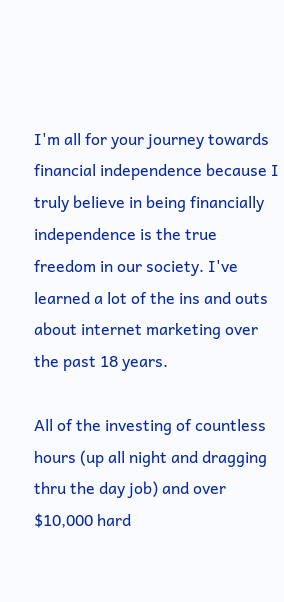I'm all for your journey towards financial independence because I truly believe in being financially independence is the true freedom in our society. I've learned a lot of the ins and outs about internet marketing over the past 18 years.

All of the investing of countless hours (up all night and dragging thru the day job) and over $10,000 hard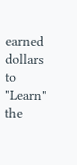earned dollars to "Learn" the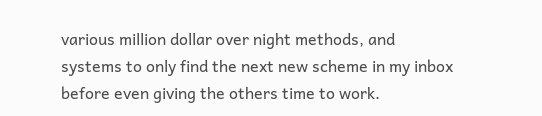various million dollar over night methods, and systems to only find the next new scheme in my inbox before even giving the others time to work.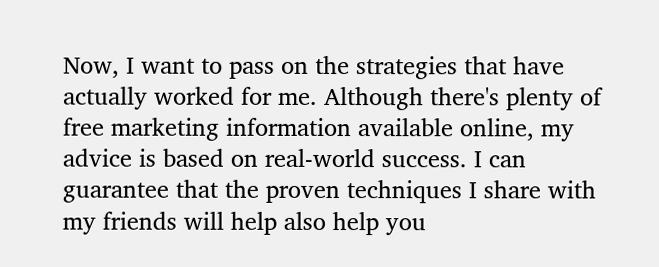Now, I want to pass on the strategies that have actually worked for me. Although there's plenty of free marketing information available online, my advice is based on real-world success. I can guarantee that the proven techniques I share with my friends will help also help you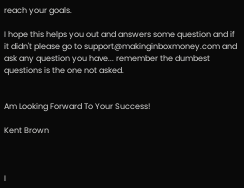reach your goals.

I hope this helps you out and answers some question and if it didn't please go to support@makinginboxmoney.com and ask any question you have... remember the dumbest questions is the one not asked.


Am Looking Forward To Your Success!

Kent Brown



I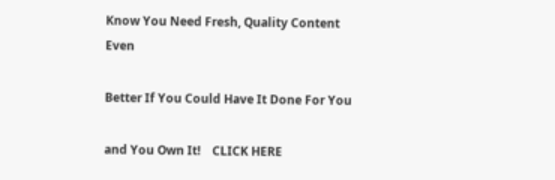Know You Need Fresh, Quality Content Even

Better If You Could Have It Done For You

and You Own It!    CLICK HERE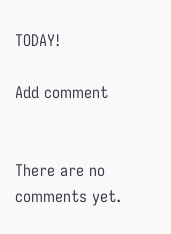TODAY!

Add comment


There are no comments yet.